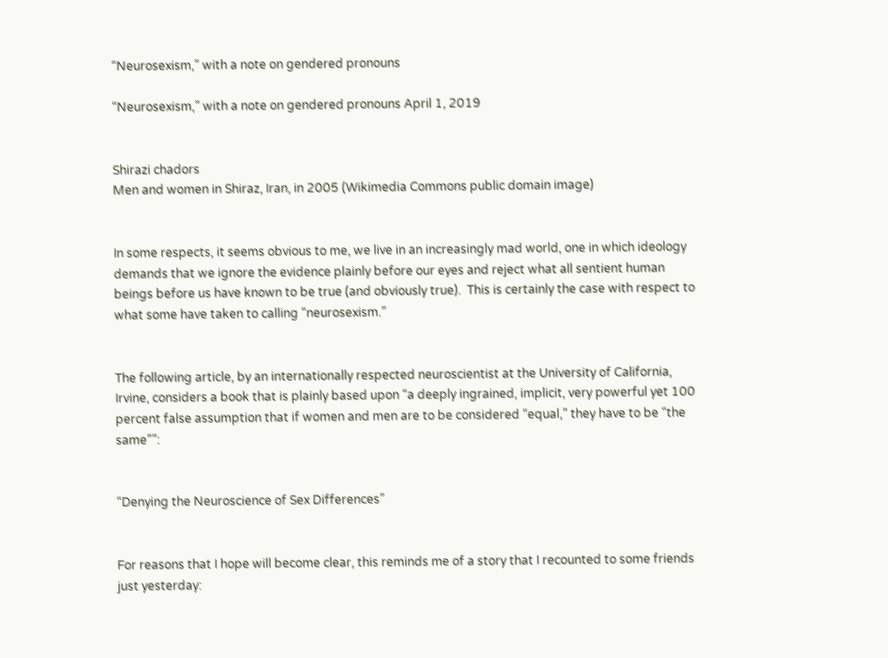“Neurosexism,” with a note on gendered pronouns

“Neurosexism,” with a note on gendered pronouns April 1, 2019


Shirazi chadors
Men and women in Shiraz, Iran, in 2005 (Wikimedia Commons public domain image)


In some respects, it seems obvious to me, we live in an increasingly mad world, one in which ideology demands that we ignore the evidence plainly before our eyes and reject what all sentient human beings before us have known to be true (and obviously true).  This is certainly the case with respect to what some have taken to calling “neurosexism.”


The following article, by an internationally respected neuroscientist at the University of California, Irvine, considers a book that is plainly based upon “a deeply ingrained, implicit, very powerful yet 100 percent false assumption that if women and men are to be considered “equal,” they have to be “the same””:


“Denying the Neuroscience of Sex Differences”


For reasons that I hope will become clear, this reminds me of a story that I recounted to some friends just yesterday: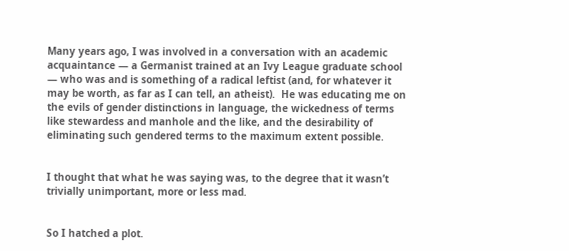Many years ago, I was involved in a conversation with an academic acquaintance — a Germanist trained at an Ivy League graduate school — who was and is something of a radical leftist (and, for whatever it may be worth, as far as I can tell, an atheist).  He was educating me on the evils of gender distinctions in language, the wickedness of terms like stewardess and manhole and the like, and the desirability of eliminating such gendered terms to the maximum extent possible.


I thought that what he was saying was, to the degree that it wasn’t trivially unimportant, more or less mad.


So I hatched a plot.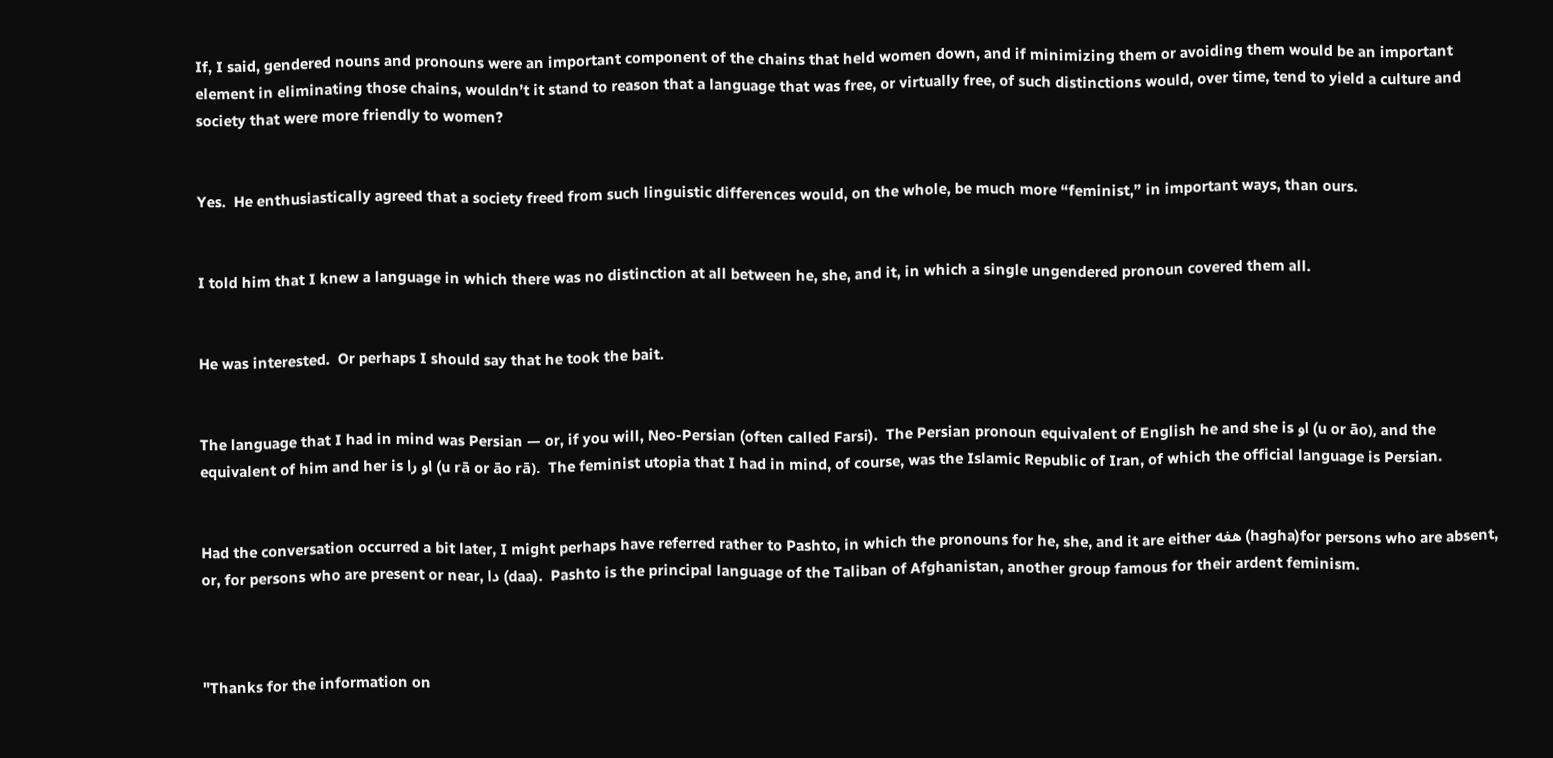If, I said, gendered nouns and pronouns were an important component of the chains that held women down, and if minimizing them or avoiding them would be an important element in eliminating those chains, wouldn’t it stand to reason that a language that was free, or virtually free, of such distinctions would, over time, tend to yield a culture and society that were more friendly to women?


Yes.  He enthusiastically agreed that a society freed from such linguistic differences would, on the whole, be much more “feminist,” in important ways, than ours.


I told him that I knew a language in which there was no distinction at all between he, she, and it, in which a single ungendered pronoun covered them all.


He was interested.  Or perhaps I should say that he took the bait.


The language that I had in mind was Persian — or, if you will, Neo-Persian (often called Farsi).  The Persian pronoun equivalent of English he and she is او (u or āo), and the equivalent of him and her is او را (u rā or āo rā).  The feminist utopia that I had in mind, of course, was the Islamic Republic of Iran, of which the official language is Persian.


Had the conversation occurred a bit later, I might perhaps have referred rather to Pashto, in which the pronouns for he, she, and it are either هغه (hagha)for persons who are absent, or, for persons who are present or near, دا (daa).  Pashto is the principal language of the Taliban of Afghanistan, another group famous for their ardent feminism.



"Thanks for the information on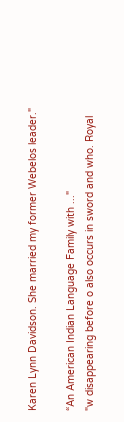Karen Lynn Davidson. She married my former Webelos leader."

“An American Indian Language Family with ..."
"w disappearing before o also occurs in sword and who. Royal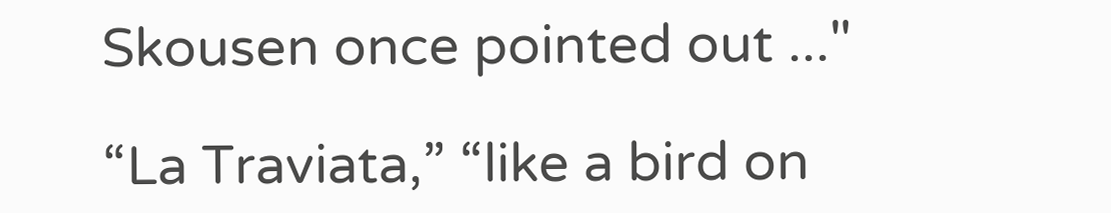Skousen once pointed out ..."

“La Traviata,” “like a bird on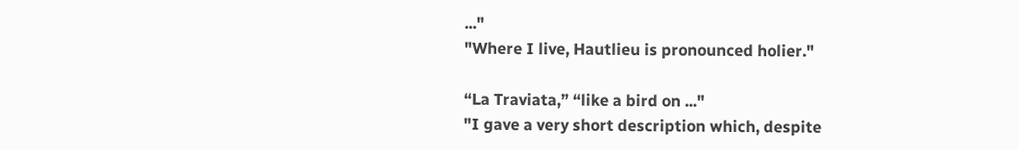..."
"Where I live, Hautlieu is pronounced holier."

“La Traviata,” “like a bird on ..."
"I gave a very short description which, despite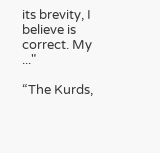its brevity, I believe is correct. My ..."

“The Kurds,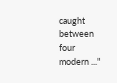caught between four modern ..."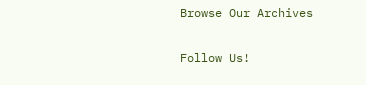Browse Our Archives

Follow Us!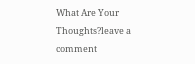What Are Your Thoughts?leave a comment